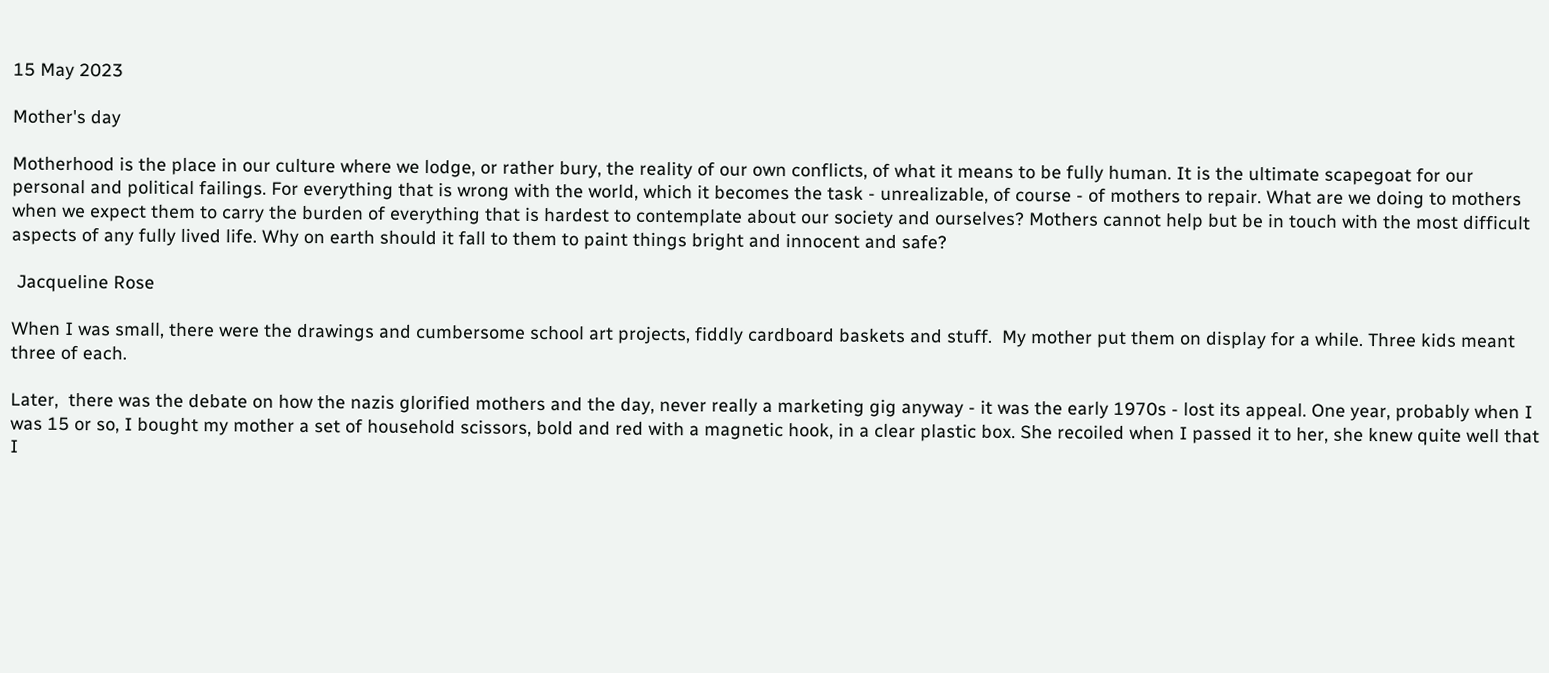15 May 2023

Mother's day

Motherhood is the place in our culture where we lodge, or rather bury, the reality of our own conflicts, of what it means to be fully human. It is the ultimate scapegoat for our personal and political failings. For everything that is wrong with the world, which it becomes the task - unrealizable, of course - of mothers to repair. What are we doing to mothers when we expect them to carry the burden of everything that is hardest to contemplate about our society and ourselves? Mothers cannot help but be in touch with the most difficult aspects of any fully lived life. Why on earth should it fall to them to paint things bright and innocent and safe?

 Jacqueline Rose

When I was small, there were the drawings and cumbersome school art projects, fiddly cardboard baskets and stuff.  My mother put them on display for a while. Three kids meant three of each.

Later,  there was the debate on how the nazis glorified mothers and the day, never really a marketing gig anyway - it was the early 1970s - lost its appeal. One year, probably when I was 15 or so, I bought my mother a set of household scissors, bold and red with a magnetic hook, in a clear plastic box. She recoiled when I passed it to her, she knew quite well that I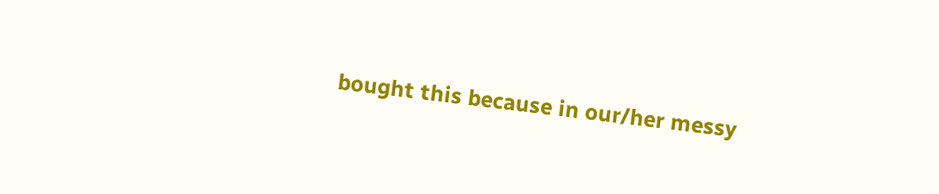bought this because in our/her messy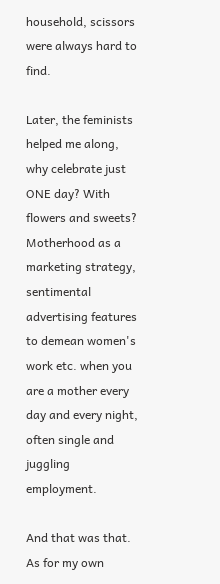household, scissors were always hard to find.

Later, the feminists  helped me along, why celebrate just ONE day? With flowers and sweets? Motherhood as a marketing strategy, sentimental advertising features to demean women's work etc. when you are a mother every day and every night, often single and juggling employment.

And that was that. As for my own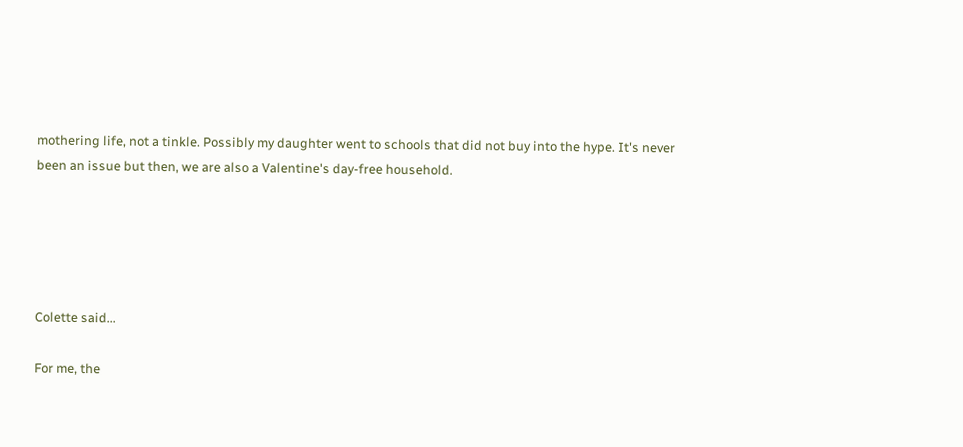mothering life, not a tinkle. Possibly my daughter went to schools that did not buy into the hype. It's never been an issue but then, we are also a Valentine's day-free household.





Colette said...

For me, the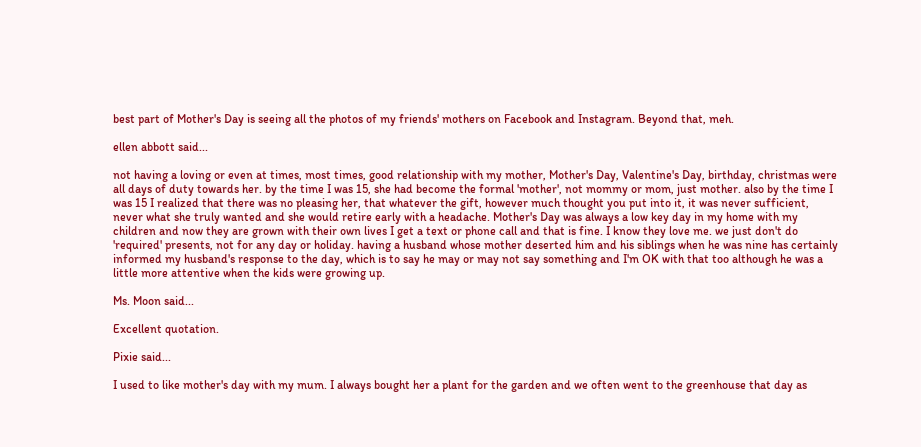best part of Mother's Day is seeing all the photos of my friends' mothers on Facebook and Instagram. Beyond that, meh.

ellen abbott said...

not having a loving or even at times, most times, good relationship with my mother, Mother's Day, Valentine's Day, birthday, christmas were all days of duty towards her. by the time I was 15, she had become the formal 'mother', not mommy or mom, just mother. also by the time I was 15 I realized that there was no pleasing her, that whatever the gift, however much thought you put into it, it was never sufficient, never what she truly wanted and she would retire early with a headache. Mother's Day was always a low key day in my home with my children and now they are grown with their own lives I get a text or phone call and that is fine. I know they love me. we just don't do 'required' presents, not for any day or holiday. having a husband whose mother deserted him and his siblings when he was nine has certainly informed my husband's response to the day, which is to say he may or may not say something and I'm OK with that too although he was a little more attentive when the kids were growing up.

Ms. Moon said...

Excellent quotation.

Pixie said...

I used to like mother's day with my mum. I always bought her a plant for the garden and we often went to the greenhouse that day as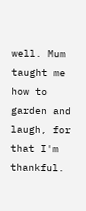well. Mum taught me how to garden and laugh, for that I'm thankful.